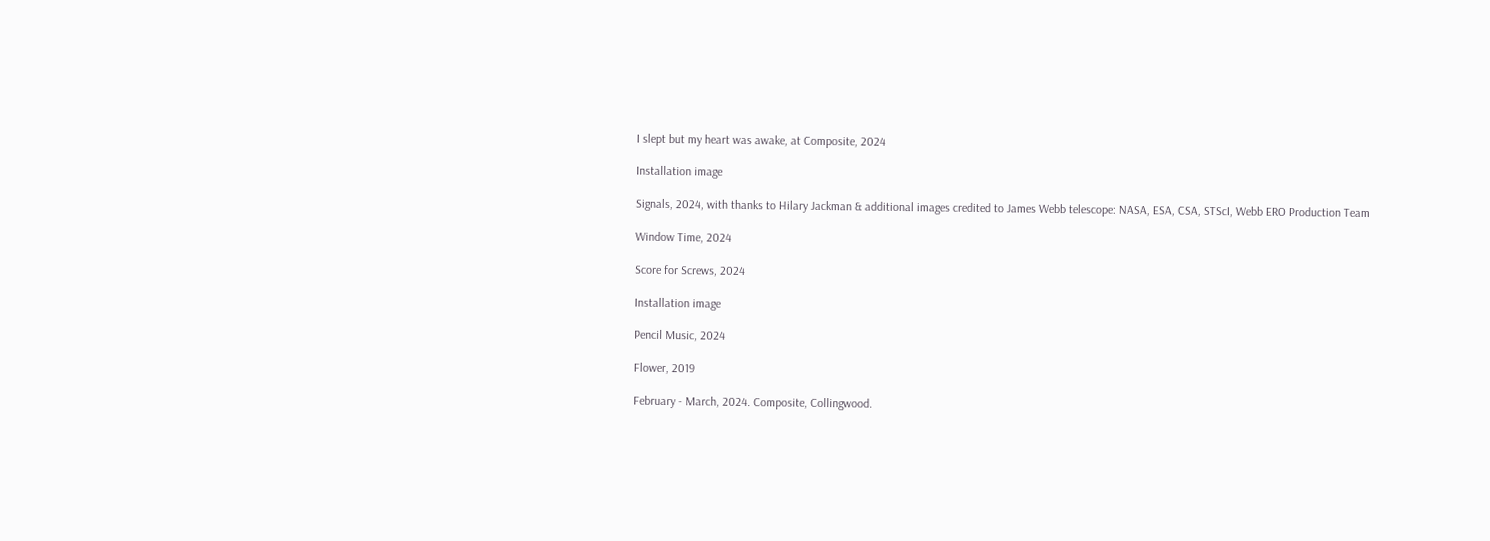I slept but my heart was awake, at Composite, 2024

Installation image

Signals, 2024, with thanks to Hilary Jackman & additional images credited to James Webb telescope: NASA, ESA, CSA, STScI, Webb ERO Production Team

Window Time, 2024

Score for Screws, 2024

Installation image

Pencil Music, 2024

Flower, 2019

February - March, 2024. Composite, Collingwood.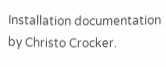Installation documentation by Christo Crocker.